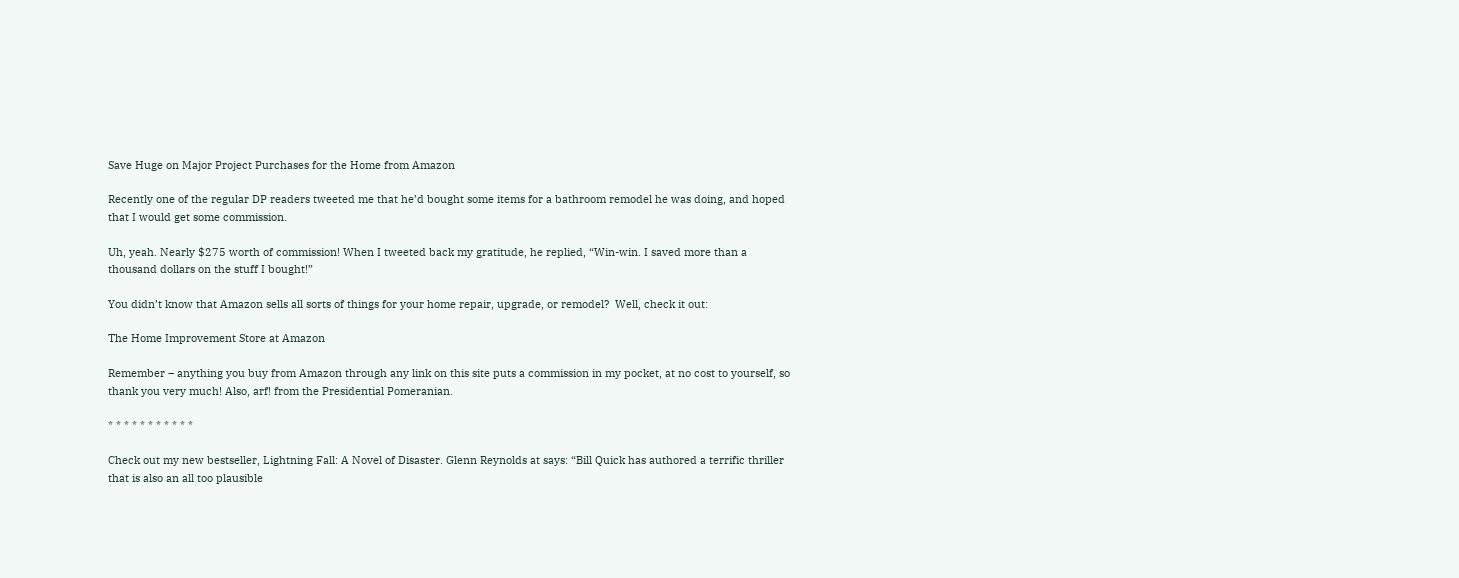Save Huge on Major Project Purchases for the Home from Amazon

Recently one of the regular DP readers tweeted me that he’d bought some items for a bathroom remodel he was doing, and hoped that I would get some commission.

Uh, yeah. Nearly $275 worth of commission! When I tweeted back my gratitude, he replied, “Win-win. I saved more than a thousand dollars on the stuff I bought!”

You didn’t know that Amazon sells all sorts of things for your home repair, upgrade, or remodel?  Well, check it out:

The Home Improvement Store at Amazon

Remember – anything you buy from Amazon through any link on this site puts a commission in my pocket, at no cost to yourself, so thank you very much! Also, arf! from the Presidential Pomeranian.

* * * * * * * * * * *

Check out my new bestseller, Lightning Fall: A Novel of Disaster. Glenn Reynolds at says: “Bill Quick has authored a terrific thriller that is also an all too plausible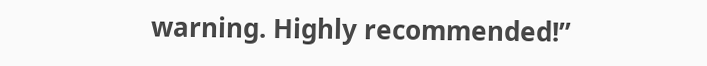warning. Highly recommended!”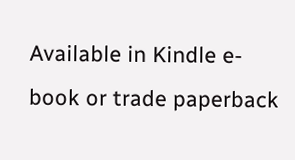Available in Kindle e-book or trade paperback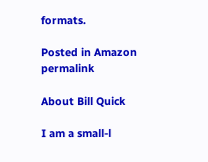formats.

Posted in Amazon permalink

About Bill Quick

I am a small-l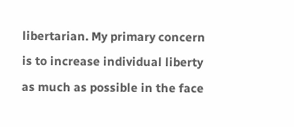libertarian. My primary concern is to increase individual liberty as much as possible in the face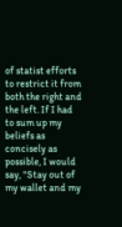of statist efforts to restrict it from both the right and the left. If I had to sum up my beliefs as concisely as possible, I would say, "Stay out of my wallet and my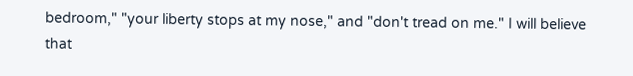bedroom," "your liberty stops at my nose," and "don't tread on me." I will believe that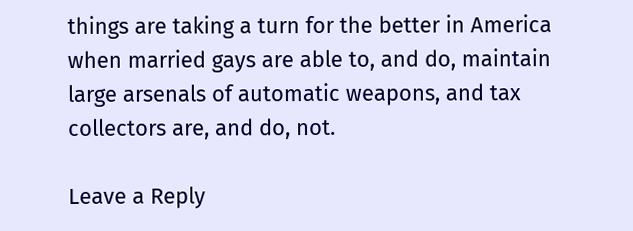things are taking a turn for the better in America when married gays are able to, and do, maintain large arsenals of automatic weapons, and tax collectors are, and do, not.

Leave a Reply